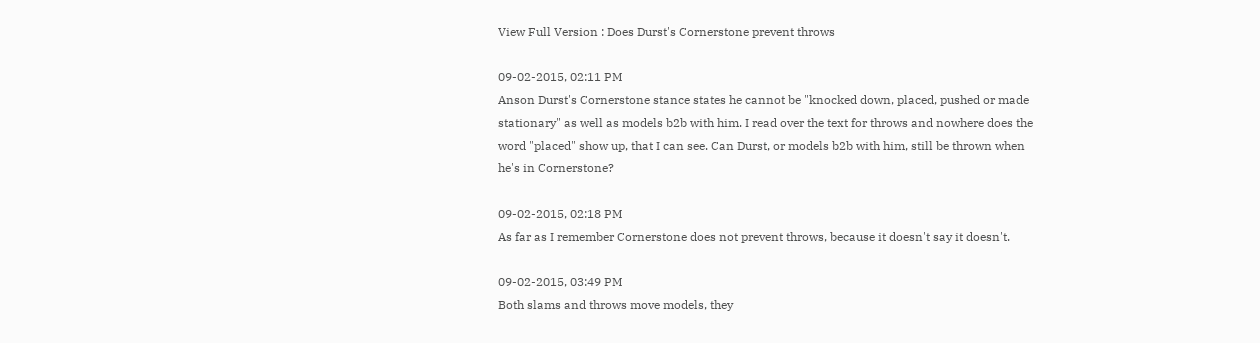View Full Version : Does Durst's Cornerstone prevent throws

09-02-2015, 02:11 PM
Anson Durst's Cornerstone stance states he cannot be "knocked down, placed, pushed or made stationary" as well as models b2b with him. I read over the text for throws and nowhere does the word "placed" show up, that I can see. Can Durst, or models b2b with him, still be thrown when he's in Cornerstone?

09-02-2015, 02:18 PM
As far as I remember Cornerstone does not prevent throws, because it doesn't say it doesn't.

09-02-2015, 03:49 PM
Both slams and throws move models, they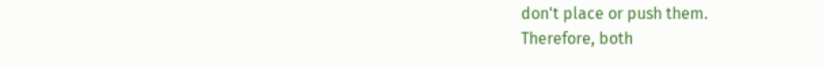don't place or push them.
Therefore, both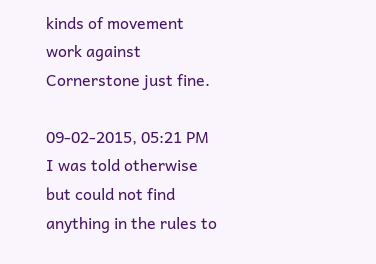kinds of movement work against Cornerstone just fine.

09-02-2015, 05:21 PM
I was told otherwise but could not find anything in the rules to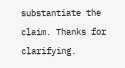substantiate the claim. Thanks for clarifying.